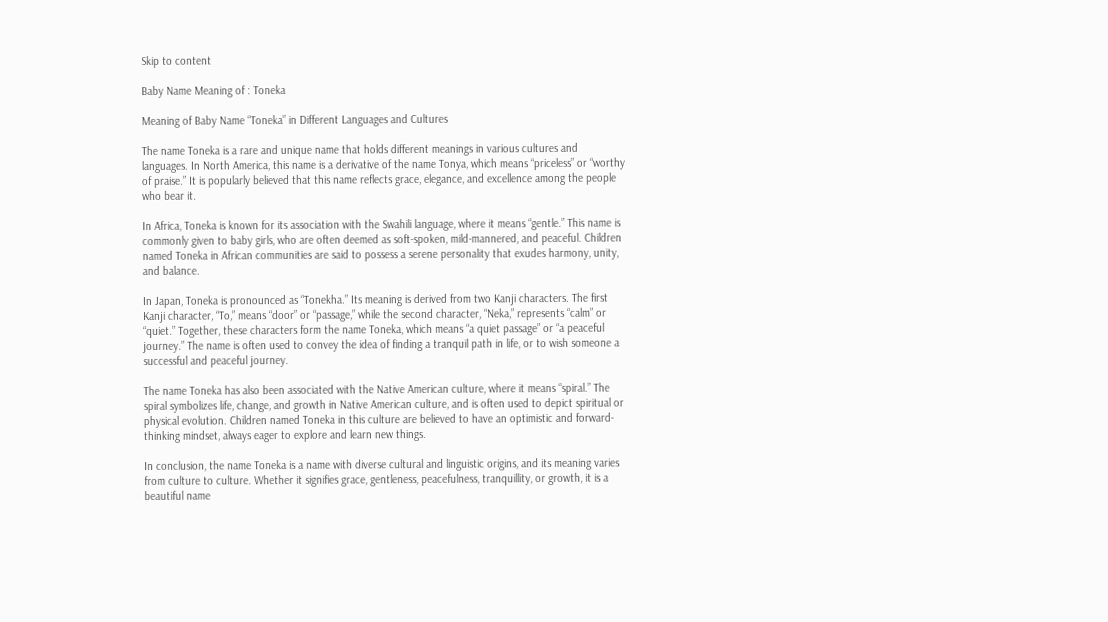Skip to content

Baby Name Meaning of : Toneka

Meaning of Baby Name “Toneka” in Different Languages and Cultures

The name Toneka is a rare and unique name that holds different meanings in various cultures and languages. In North America, this name is a derivative of the name Tonya, which means “priceless” or “worthy of praise.” It is popularly believed that this name reflects grace, elegance, and excellence among the people who bear it.

In Africa, Toneka is known for its association with the Swahili language, where it means “gentle.” This name is commonly given to baby girls, who are often deemed as soft-spoken, mild-mannered, and peaceful. Children named Toneka in African communities are said to possess a serene personality that exudes harmony, unity, and balance.

In Japan, Toneka is pronounced as “Tonekha.” Its meaning is derived from two Kanji characters. The first Kanji character, “To,” means “door” or “passage,” while the second character, “Neka,” represents “calm” or “quiet.” Together, these characters form the name Toneka, which means “a quiet passage” or “a peaceful journey.” The name is often used to convey the idea of finding a tranquil path in life, or to wish someone a successful and peaceful journey.

The name Toneka has also been associated with the Native American culture, where it means “spiral.” The spiral symbolizes life, change, and growth in Native American culture, and is often used to depict spiritual or physical evolution. Children named Toneka in this culture are believed to have an optimistic and forward-thinking mindset, always eager to explore and learn new things.

In conclusion, the name Toneka is a name with diverse cultural and linguistic origins, and its meaning varies from culture to culture. Whether it signifies grace, gentleness, peacefulness, tranquillity, or growth, it is a beautiful name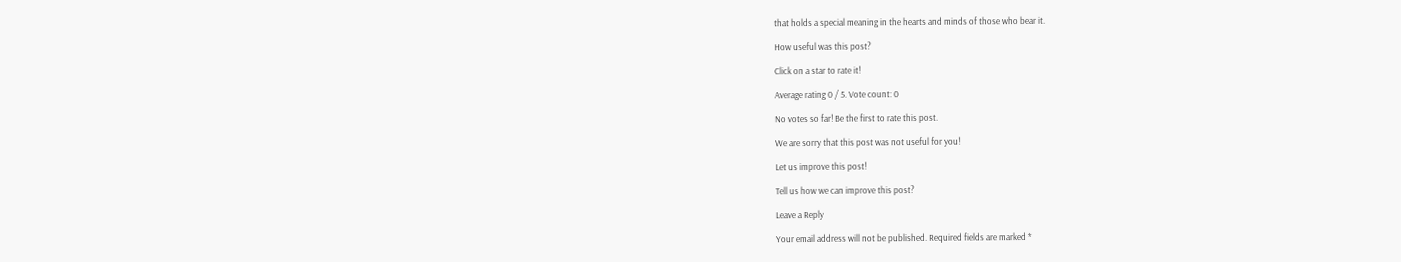that holds a special meaning in the hearts and minds of those who bear it.

How useful was this post?

Click on a star to rate it!

Average rating 0 / 5. Vote count: 0

No votes so far! Be the first to rate this post.

We are sorry that this post was not useful for you!

Let us improve this post!

Tell us how we can improve this post?

Leave a Reply

Your email address will not be published. Required fields are marked *